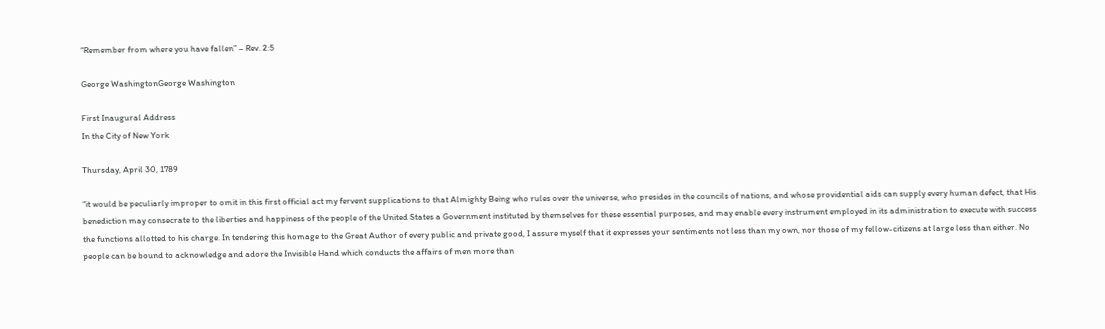“Remember from where you have fallen” – Rev. 2:5

George WashingtonGeorge Washington

First Inaugural Address
In the City of New York

Thursday, April 30, 1789

“it would be peculiarly improper to omit in this first official act my fervent supplications to that Almighty Being who rules over the universe, who presides in the councils of nations, and whose providential aids can supply every human defect, that His benediction may consecrate to the liberties and happiness of the people of the United States a Government instituted by themselves for these essential purposes, and may enable every instrument employed in its administration to execute with success the functions allotted to his charge. In tendering this homage to the Great Author of every public and private good, I assure myself that it expresses your sentiments not less than my own, nor those of my fellow-citizens at large less than either. No people can be bound to acknowledge and adore the Invisible Hand which conducts the affairs of men more than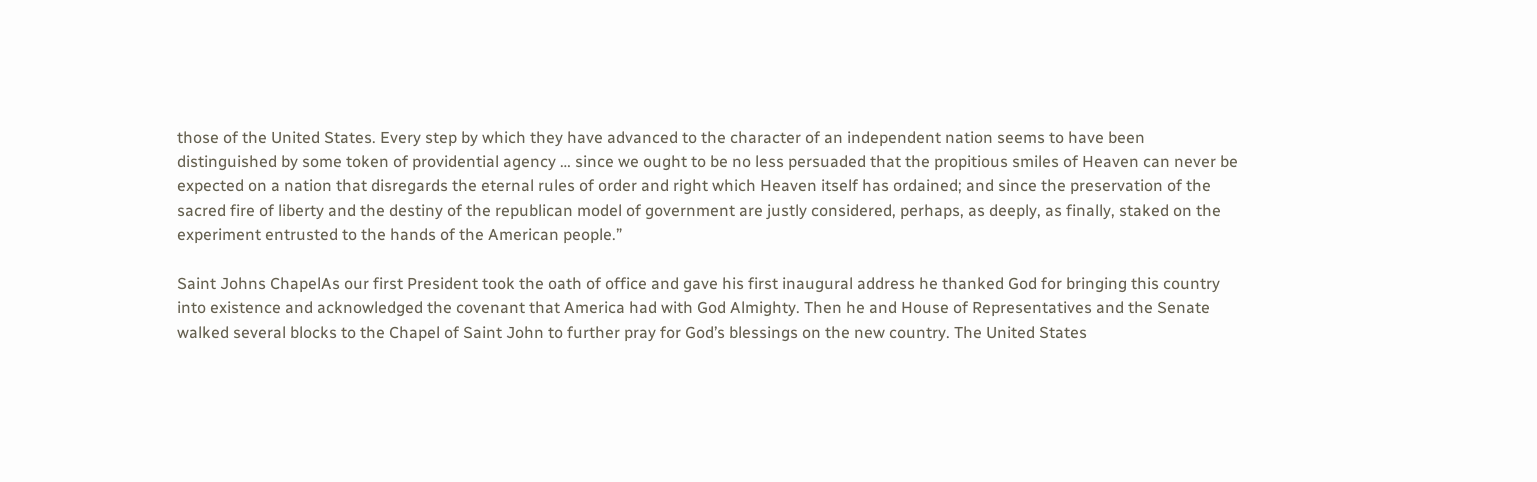those of the United States. Every step by which they have advanced to the character of an independent nation seems to have been distinguished by some token of providential agency … since we ought to be no less persuaded that the propitious smiles of Heaven can never be expected on a nation that disregards the eternal rules of order and right which Heaven itself has ordained; and since the preservation of the sacred fire of liberty and the destiny of the republican model of government are justly considered, perhaps, as deeply, as finally, staked on the experiment entrusted to the hands of the American people.”

Saint Johns ChapelAs our first President took the oath of office and gave his first inaugural address he thanked God for bringing this country into existence and acknowledged the covenant that America had with God Almighty. Then he and House of Representatives and the Senate walked several blocks to the Chapel of Saint John to further pray for God’s blessings on the new country. The United States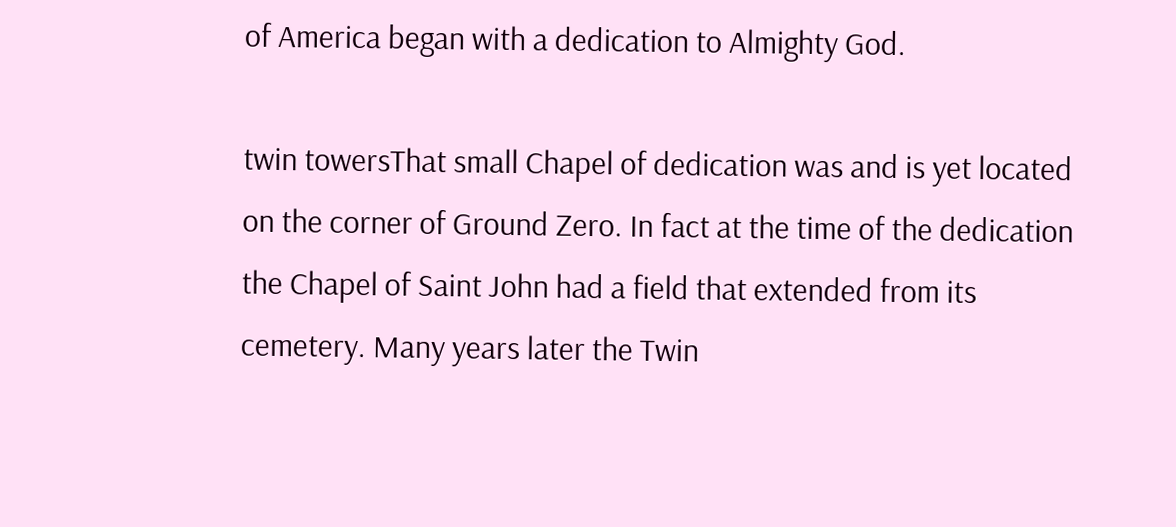of America began with a dedication to Almighty God.

twin towersThat small Chapel of dedication was and is yet located on the corner of Ground Zero. In fact at the time of the dedication the Chapel of Saint John had a field that extended from its cemetery. Many years later the Twin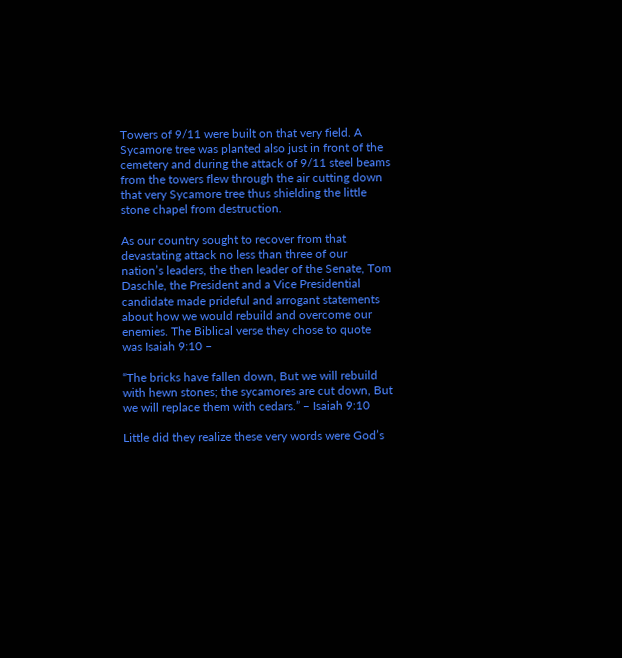Towers of 9/11 were built on that very field. A Sycamore tree was planted also just in front of the cemetery and during the attack of 9/11 steel beams from the towers flew through the air cutting down that very Sycamore tree thus shielding the little stone chapel from destruction.

As our country sought to recover from that devastating attack no less than three of our nation’s leaders, the then leader of the Senate, Tom Daschle, the President and a Vice Presidential candidate made prideful and arrogant statements about how we would rebuild and overcome our enemies. The Biblical verse they chose to quote was Isaiah 9:10 –

“The bricks have fallen down, But we will rebuild with hewn stones; the sycamores are cut down, But we will replace them with cedars.” – Isaiah 9:10

Little did they realize these very words were God’s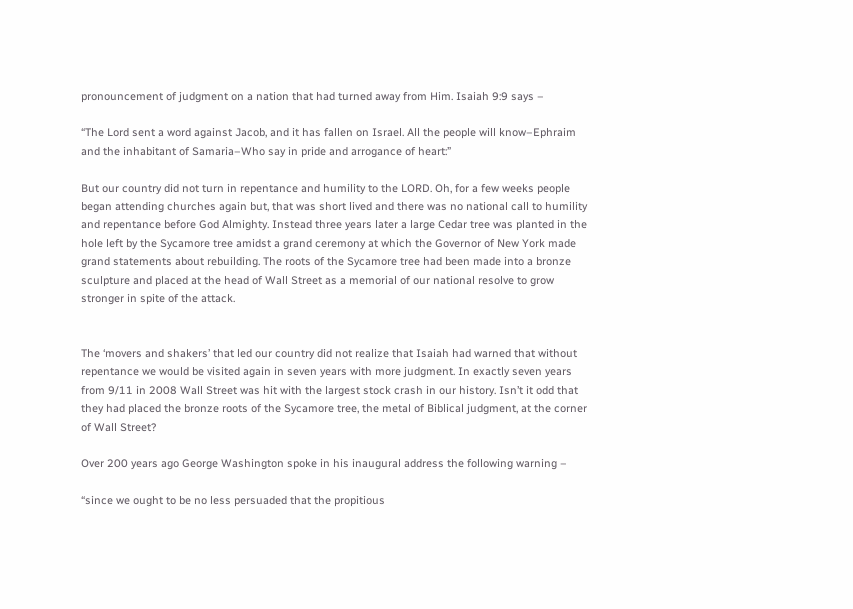pronouncement of judgment on a nation that had turned away from Him. Isaiah 9:9 says –

“The Lord sent a word against Jacob, and it has fallen on Israel. All the people will know–Ephraim and the inhabitant of Samaria–Who say in pride and arrogance of heart:”

But our country did not turn in repentance and humility to the LORD. Oh, for a few weeks people began attending churches again but, that was short lived and there was no national call to humility and repentance before God Almighty. Instead three years later a large Cedar tree was planted in the hole left by the Sycamore tree amidst a grand ceremony at which the Governor of New York made grand statements about rebuilding. The roots of the Sycamore tree had been made into a bronze sculpture and placed at the head of Wall Street as a memorial of our national resolve to grow stronger in spite of the attack.


The ‘movers and shakers’ that led our country did not realize that Isaiah had warned that without repentance we would be visited again in seven years with more judgment. In exactly seven years from 9/11 in 2008 Wall Street was hit with the largest stock crash in our history. Isn’t it odd that they had placed the bronze roots of the Sycamore tree, the metal of Biblical judgment, at the corner of Wall Street?

Over 200 years ago George Washington spoke in his inaugural address the following warning –

“since we ought to be no less persuaded that the propitious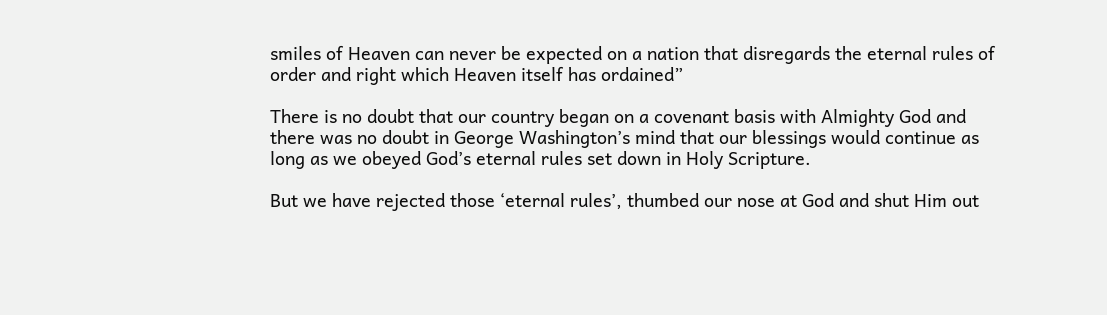smiles of Heaven can never be expected on a nation that disregards the eternal rules of order and right which Heaven itself has ordained”

There is no doubt that our country began on a covenant basis with Almighty God and there was no doubt in George Washington’s mind that our blessings would continue as long as we obeyed God’s eternal rules set down in Holy Scripture.

But we have rejected those ‘eternal rules’, thumbed our nose at God and shut Him out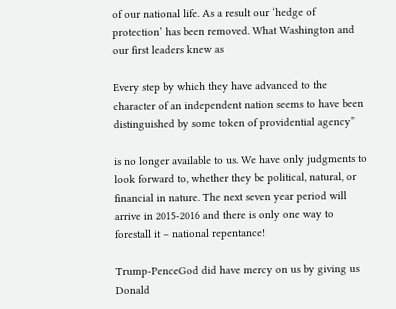of our national life. As a result our ‘hedge of protection’ has been removed. What Washington and our first leaders knew as

Every step by which they have advanced to the character of an independent nation seems to have been distinguished by some token of providential agency”

is no longer available to us. We have only judgments to look forward to, whether they be political, natural, or financial in nature. The next seven year period will arrive in 2015-2016 and there is only one way to forestall it – national repentance!

Trump-PenceGod did have mercy on us by giving us Donald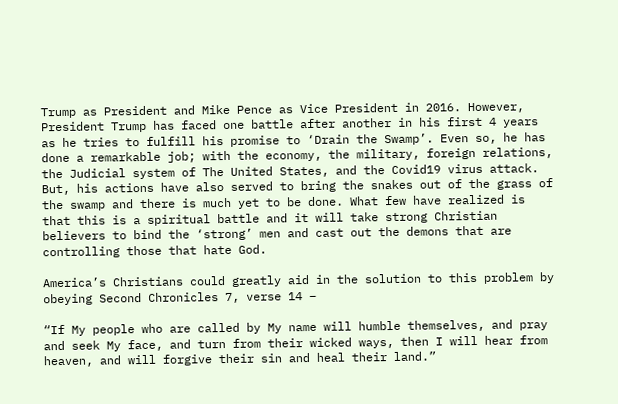Trump as President and Mike Pence as Vice President in 2016. However, President Trump has faced one battle after another in his first 4 years as he tries to fulfill his promise to ‘Drain the Swamp’. Even so, he has done a remarkable job; with the economy, the military, foreign relations, the Judicial system of The United States, and the Covid19 virus attack. But, his actions have also served to bring the snakes out of the grass of the swamp and there is much yet to be done. What few have realized is that this is a spiritual battle and it will take strong Christian believers to bind the ‘strong’ men and cast out the demons that are controlling those that hate God.

America’s Christians could greatly aid in the solution to this problem by obeying Second Chronicles 7, verse 14 –

“If My people who are called by My name will humble themselves, and pray and seek My face, and turn from their wicked ways, then I will hear from heaven, and will forgive their sin and heal their land.”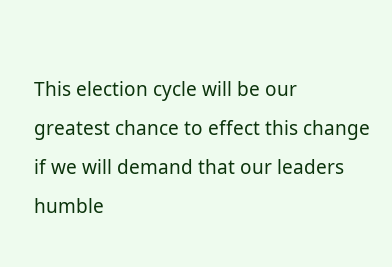This election cycle will be our greatest chance to effect this change if we will demand that our leaders humble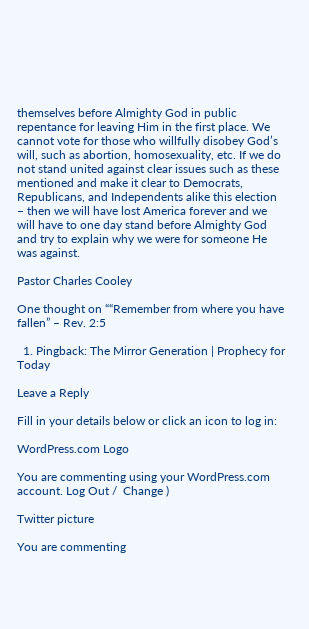themselves before Almighty God in public repentance for leaving Him in the first place. We cannot vote for those who willfully disobey God’s will, such as abortion, homosexuality, etc. If we do not stand united against clear issues such as these mentioned and make it clear to Democrats, Republicans, and Independents alike this election – then we will have lost America forever and we will have to one day stand before Almighty God and try to explain why we were for someone He was against.

Pastor Charles Cooley

One thought on ““Remember from where you have fallen” – Rev. 2:5

  1. Pingback: The Mirror Generation | Prophecy for Today

Leave a Reply

Fill in your details below or click an icon to log in:

WordPress.com Logo

You are commenting using your WordPress.com account. Log Out /  Change )

Twitter picture

You are commenting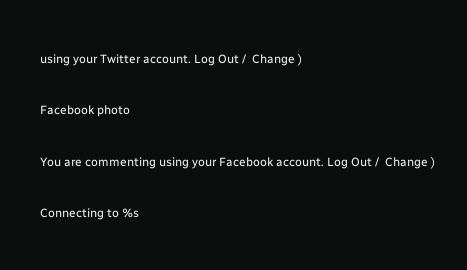using your Twitter account. Log Out /  Change )

Facebook photo

You are commenting using your Facebook account. Log Out /  Change )

Connecting to %s